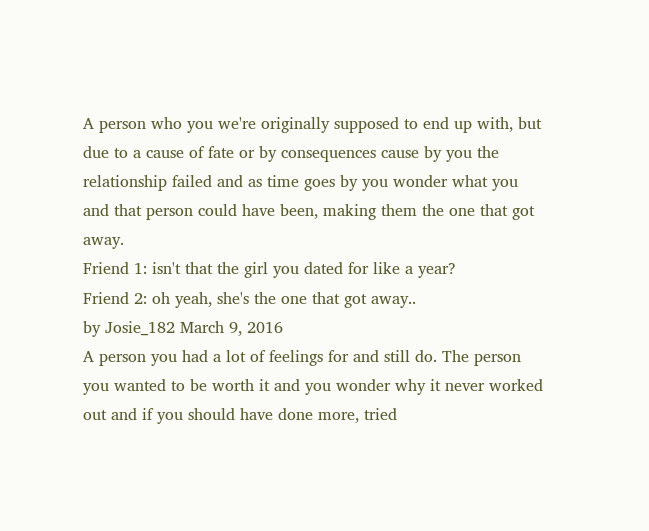A person who you we're originally supposed to end up with, but due to a cause of fate or by consequences cause by you the relationship failed and as time goes by you wonder what you and that person could have been, making them the one that got away.
Friend 1: isn't that the girl you dated for like a year?
Friend 2: oh yeah, she's the one that got away..
by Josie_182 March 9, 2016
A person you had a lot of feelings for and still do. The person you wanted to be worth it and you wonder why it never worked out and if you should have done more, tried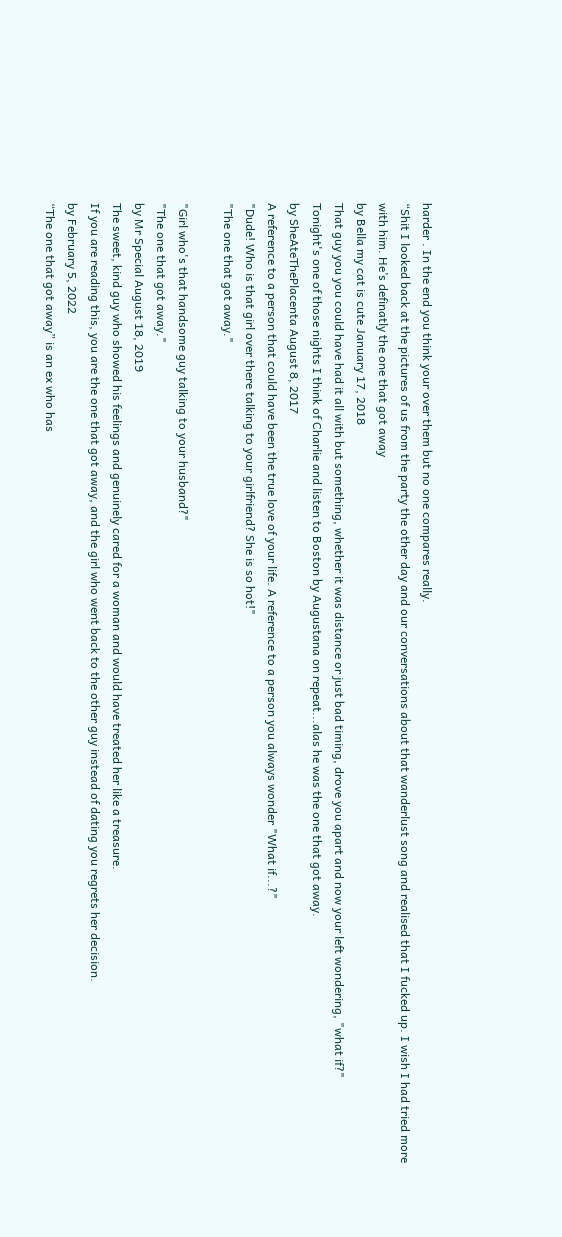harder . In the end you think your over them but no one compares really.
“Shit I looked back at the pictures of us from the party the other day and our conversations about that wanderlust song and realised that I fucked up. I wish I had tried more with him. He’s definatly the one that got away
by Bella my cat is cute January 17, 2018
That guy you you could have had it all with but something, whether it was distance or just bad timing, drove you apart and now your left wondering, "what if?"
Tonight's one of those nights I think of Charlie and listen to Boston by Augustana on repeat...alas he was the one that got away.
by SheAteThePlacenta August 8, 2017
A reference to a person that could have been the true love of your life. A reference to a person you always wonder "What if...?"
"Dude! Who is that girl over there talking to your girlfriend? She is so hot!"
"The one that got away."

"Girl who's that handsome guy talking to your husband?"
"The one that got away."
by Mr Special August 18, 2019
The sweet, kind guy who showed his feelings and genuinely cared for a woman and would have treated her like a treasure.
If you are reading this, you are the one that got away, and the girl who went back to the other guy instead of dating you regrets her decision.
by February 5, 2022
“The one that got away” is an ex who has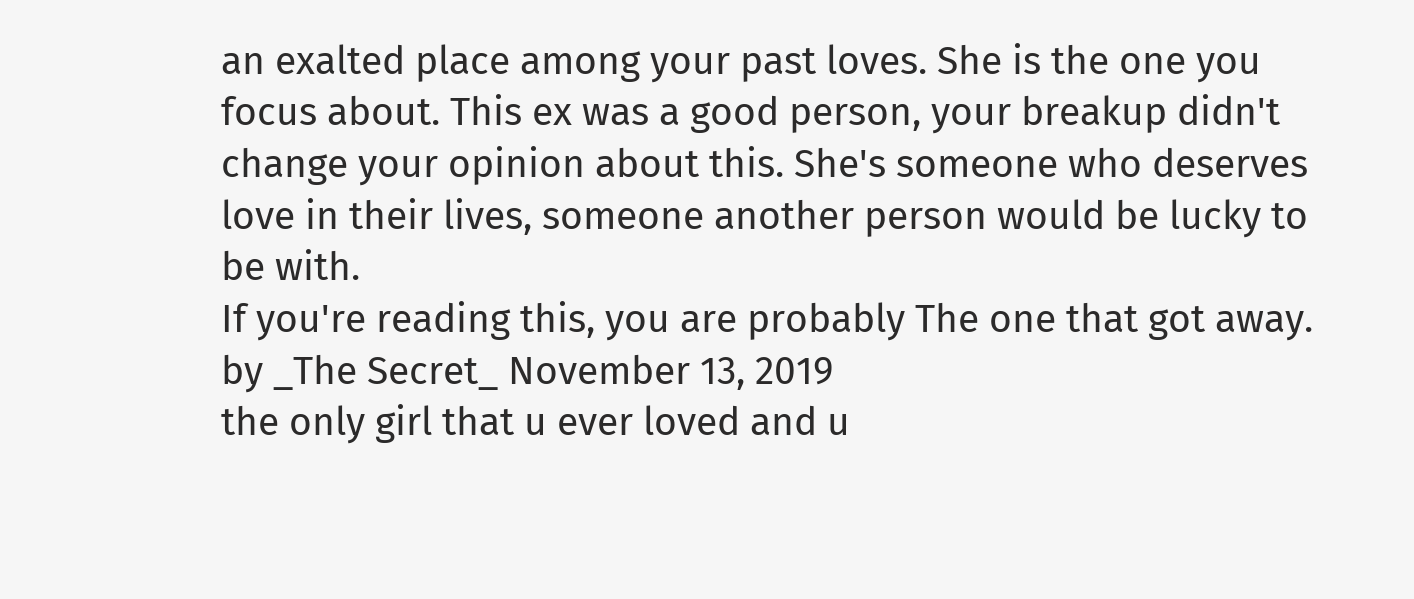an exalted place among your past loves. She is the one you focus about. This ex was a good person, your breakup didn't change your opinion about this. She's someone who deserves love in their lives, someone another person would be lucky to be with.
If you're reading this, you are probably The one that got away.
by _The Secret_ November 13, 2019
the only girl that u ever loved and u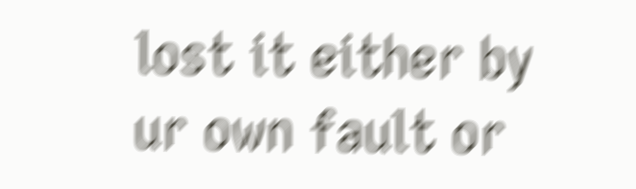lost it either by ur own fault or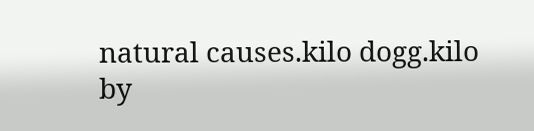natural causes.kilo dogg.kilo
by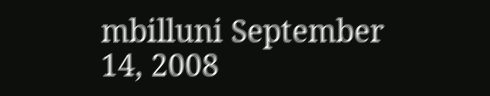mbilluni September 14, 2008